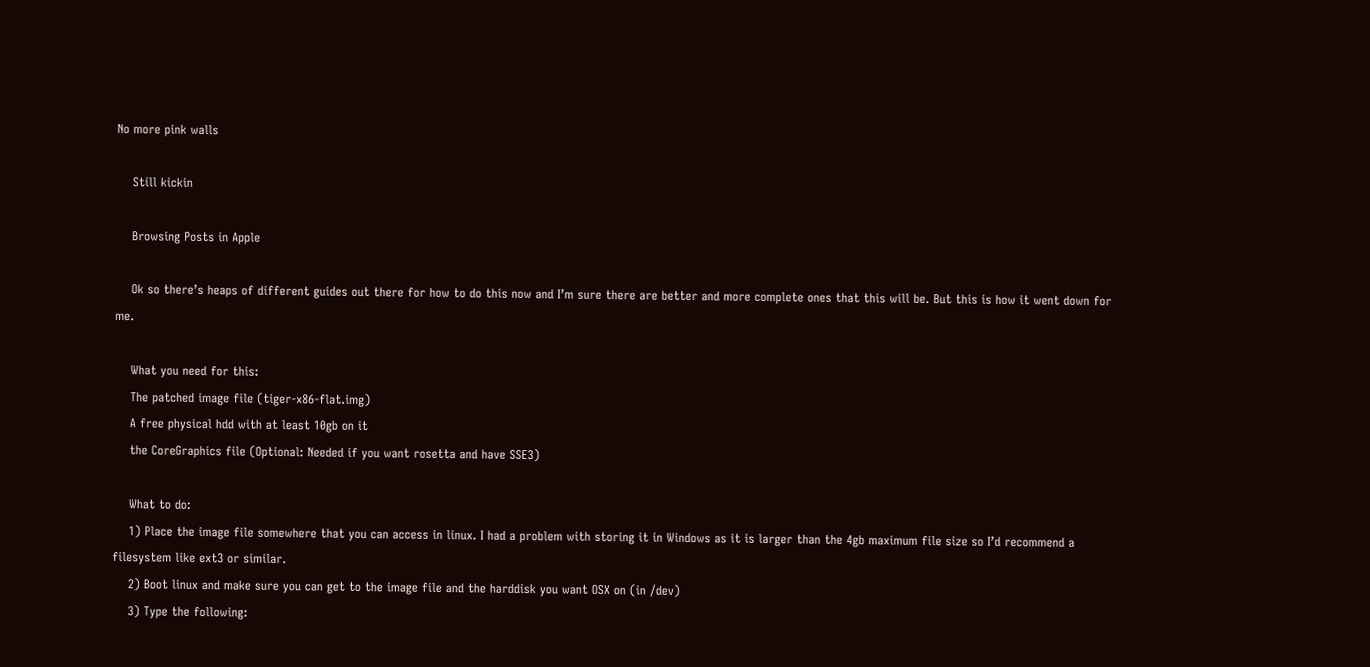No more pink walls

    Still kickin

    Browsing Posts in Apple

    Ok so there’s heaps of different guides out there for how to do this now and I’m sure there are better and more complete ones that this will be. But this is how it went down for me.

    What you need for this:
    The patched image file (tiger-x86-flat.img)
    A free physical hdd with at least 10gb on it
    the CoreGraphics file (Optional: Needed if you want rosetta and have SSE3)

    What to do:
    1) Place the image file somewhere that you can access in linux. I had a problem with storing it in Windows as it is larger than the 4gb maximum file size so I’d recommend a filesystem like ext3 or similar.
    2) Boot linux and make sure you can get to the image file and the harddisk you want OSX on (in /dev)
    3) Type the following: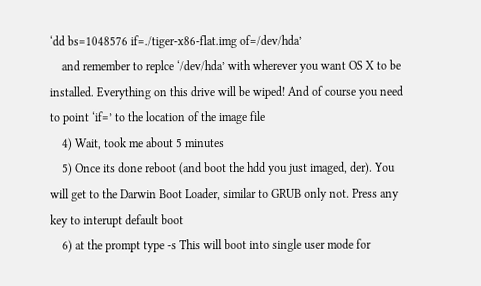‘dd bs=1048576 if=./tiger-x86-flat.img of=/dev/hda’
    and remember to replce ‘/dev/hda’ with wherever you want OS X to be installed. Everything on this drive will be wiped! And of course you need to point ‘if=’ to the location of the image file
    4) Wait, took me about 5 minutes
    5) Once its done reboot (and boot the hdd you just imaged, der). You will get to the Darwin Boot Loader, similar to GRUB only not. Press any key to interupt default boot
    6) at the prompt type -s This will boot into single user mode for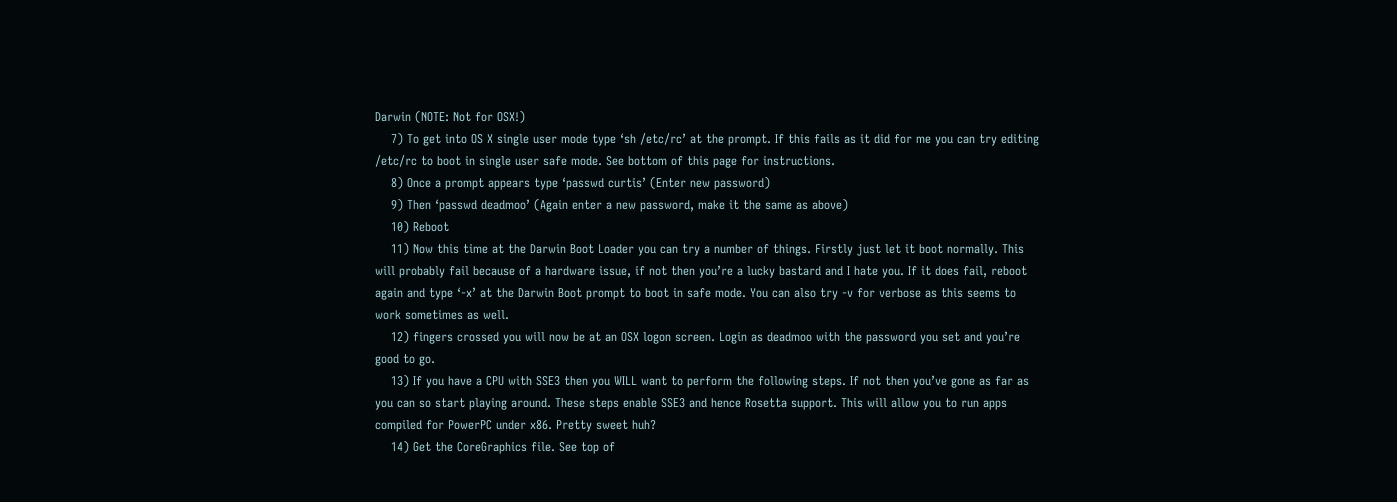Darwin (NOTE: Not for OSX!)
    7) To get into OS X single user mode type ‘sh /etc/rc’ at the prompt. If this fails as it did for me you can try editing /etc/rc to boot in single user safe mode. See bottom of this page for instructions.
    8) Once a prompt appears type ‘passwd curtis’ (Enter new password)
    9) Then ‘passwd deadmoo’ (Again enter a new password, make it the same as above)
    10) Reboot
    11) Now this time at the Darwin Boot Loader you can try a number of things. Firstly just let it boot normally. This will probably fail because of a hardware issue, if not then you’re a lucky bastard and I hate you. If it does fail, reboot again and type ‘-x’ at the Darwin Boot prompt to boot in safe mode. You can also try -v for verbose as this seems to work sometimes as well.
    12) fingers crossed you will now be at an OSX logon screen. Login as deadmoo with the password you set and you’re good to go.
    13) If you have a CPU with SSE3 then you WILL want to perform the following steps. If not then you’ve gone as far as you can so start playing around. These steps enable SSE3 and hence Rosetta support. This will allow you to run apps compiled for PowerPC under x86. Pretty sweet huh?
    14) Get the CoreGraphics file. See top of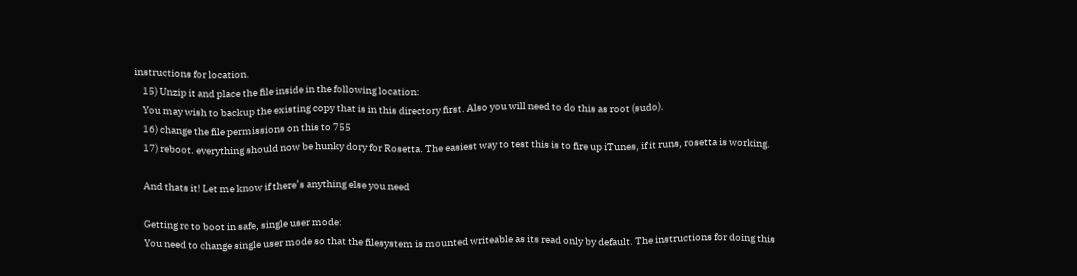instructions for location.
    15) Unzip it and place the file inside in the following location:
    You may wish to backup the existing copy that is in this directory first. Also you will need to do this as root (sudo).
    16) change the file permissions on this to 755
    17) reboot. everything should now be hunky dory for Rosetta. The easiest way to test this is to fire up iTunes, if it runs, rosetta is working.

    And thats it! Let me know if there’s anything else you need

    Getting rc to boot in safe, single user mode:
    You need to change single user mode so that the filesystem is mounted writeable as its read only by default. The instructions for doing this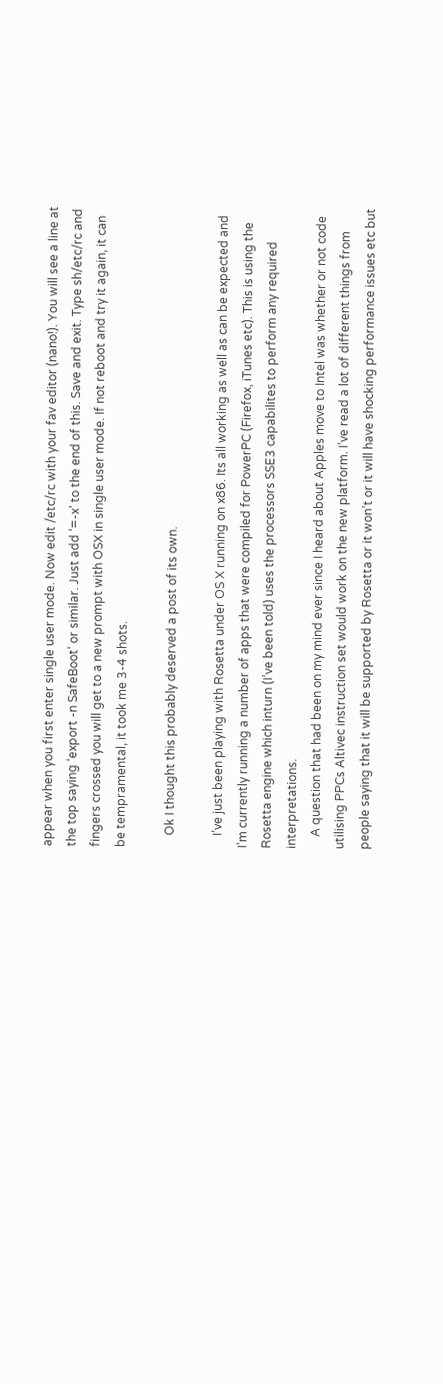appear when you first enter single user mode. Now edit /etc/rc with your fav editor (nano!). You will see a line at the top saying ‘export -n SafeBoot’ or similar. Just add ‘=-x’ to the end of this. Save and exit. Type sh/etc/rc and fingers crossed you will get to a new prompt with OSX in single user mode. If not reboot and try it again, it can be tempramental, it took me 3-4 shots.

    Ok I thought this probably deserved a post of its own.

    I’ve just been playing with Rosetta under OS X running on x86. Its all working as well as can be expected and I’m currently running a number of apps that were compiled for PowerPC (Firefox, iTunes etc). This is using the Rosetta engine which inturn (I’ve been told) uses the processors SSE3 capabilites to perform any required interpretations.
    A question that had been on my mind ever since I heard about Apples move to Intel was whether or not code utilising PPCs Altivec instruction set would work on the new platform. I’ve read a lot of different things from people saying that it will be supported by Rosetta or it won’t or it will have shocking performance issues etc but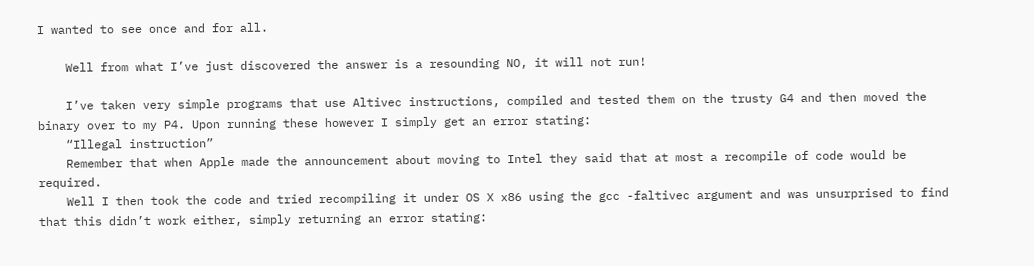I wanted to see once and for all.

    Well from what I’ve just discovered the answer is a resounding NO, it will not run!

    I’ve taken very simple programs that use Altivec instructions, compiled and tested them on the trusty G4 and then moved the binary over to my P4. Upon running these however I simply get an error stating:
    “Illegal instruction”
    Remember that when Apple made the announcement about moving to Intel they said that at most a recompile of code would be required.
    Well I then took the code and tried recompiling it under OS X x86 using the gcc -faltivec argument and was unsurprised to find that this didn’t work either, simply returning an error stating: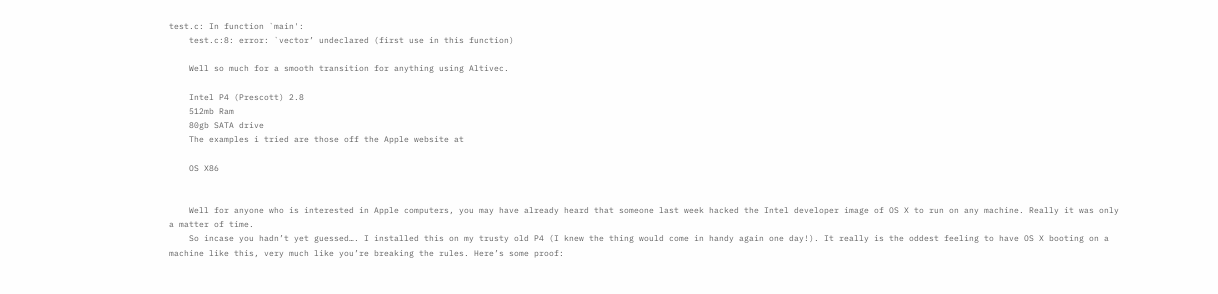test.c: In function `main':
    test.c:8: error: `vector’ undeclared (first use in this function)

    Well so much for a smooth transition for anything using Altivec.

    Intel P4 (Prescott) 2.8
    512mb Ram
    80gb SATA drive
    The examples i tried are those off the Apple website at

    OS X86


    Well for anyone who is interested in Apple computers, you may have already heard that someone last week hacked the Intel developer image of OS X to run on any machine. Really it was only a matter of time.
    So incase you hadn’t yet guessed…. I installed this on my trusty old P4 (I knew the thing would come in handy again one day!). It really is the oddest feeling to have OS X booting on a machine like this, very much like you’re breaking the rules. Here’s some proof: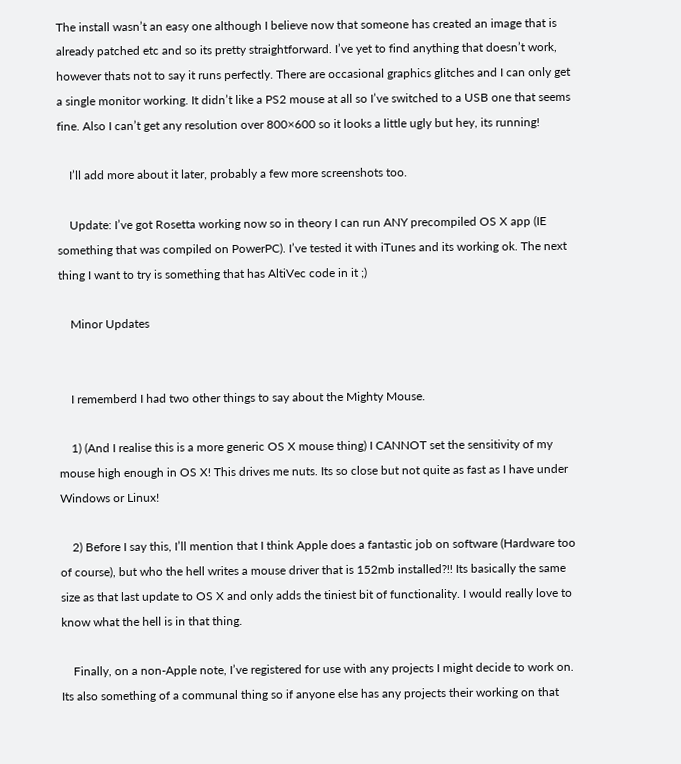The install wasn’t an easy one although I believe now that someone has created an image that is already patched etc and so its pretty straightforward. I’ve yet to find anything that doesn’t work, however thats not to say it runs perfectly. There are occasional graphics glitches and I can only get a single monitor working. It didn’t like a PS2 mouse at all so I’ve switched to a USB one that seems fine. Also I can’t get any resolution over 800×600 so it looks a little ugly but hey, its running!

    I’ll add more about it later, probably a few more screenshots too.

    Update: I’ve got Rosetta working now so in theory I can run ANY precompiled OS X app (IE something that was compiled on PowerPC). I’ve tested it with iTunes and its working ok. The next thing I want to try is something that has AltiVec code in it ;)

    Minor Updates


    I rememberd I had two other things to say about the Mighty Mouse.

    1) (And I realise this is a more generic OS X mouse thing) I CANNOT set the sensitivity of my mouse high enough in OS X! This drives me nuts. Its so close but not quite as fast as I have under Windows or Linux!

    2) Before I say this, I’ll mention that I think Apple does a fantastic job on software (Hardware too of course), but who the hell writes a mouse driver that is 152mb installed?!! Its basically the same size as that last update to OS X and only adds the tiniest bit of functionality. I would really love to know what the hell is in that thing.

    Finally, on a non-Apple note, I’ve registered for use with any projects I might decide to work on. Its also something of a communal thing so if anyone else has any projects their working on that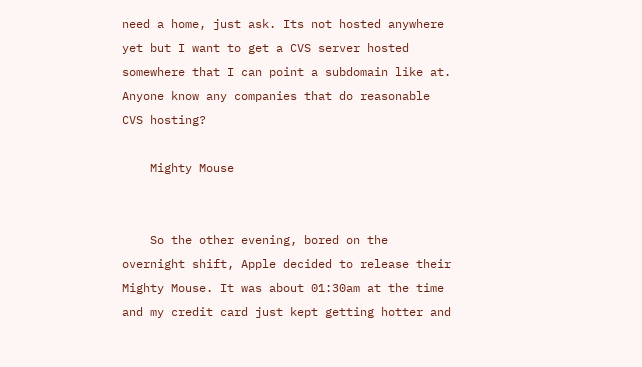need a home, just ask. Its not hosted anywhere yet but I want to get a CVS server hosted somewhere that I can point a subdomain like at. Anyone know any companies that do reasonable CVS hosting?

    Mighty Mouse


    So the other evening, bored on the overnight shift, Apple decided to release their Mighty Mouse. It was about 01:30am at the time and my credit card just kept getting hotter and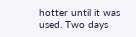hotter until it was used. Two days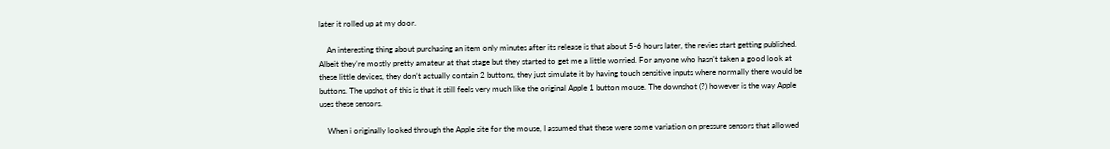later it rolled up at my door.

    An interesting thing about purchasing an item only minutes after its release is that about 5-6 hours later, the revies start getting published. Albeit they’re mostly pretty amateur at that stage but they started to get me a little worried. For anyone who hasn’t taken a good look at these little devices, they don’t actually contain 2 buttons, they just simulate it by having touch sensitive inputs where normally there would be buttons. The upshot of this is that it still feels very much like the original Apple 1 button mouse. The downshot (?) however is the way Apple uses these sensors.

    When i originally looked through the Apple site for the mouse, I assumed that these were some variation on pressure sensors that allowed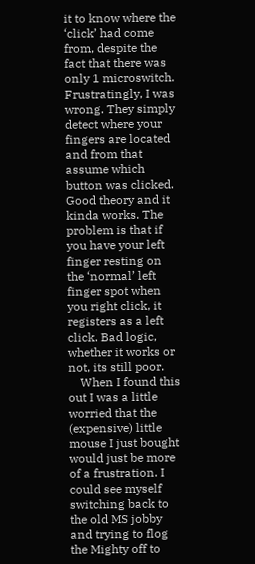it to know where the ‘click’ had come from, despite the fact that there was only 1 microswitch. Frustratingly, I was wrong. They simply detect where your fingers are located and from that assume which button was clicked. Good theory and it kinda works. The problem is that if you have your left finger resting on the ‘normal’ left finger spot when you right click, it registers as a left click. Bad logic, whether it works or not, its still poor.
    When I found this out I was a little worried that the (expensive) little mouse I just bought would just be more of a frustration. I could see myself switching back to the old MS jobby and trying to flog the Mighty off to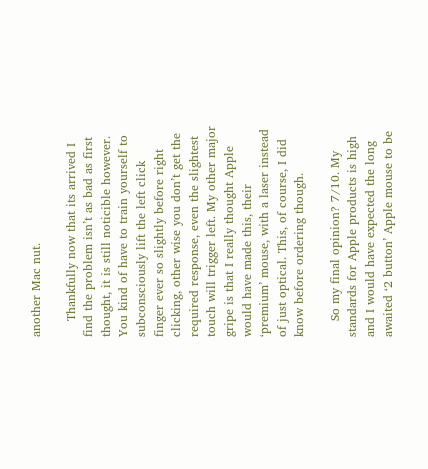another Mac nut.

    Thankfully now that its arrived I find the problem isn’t as bad as first thought, it is still noticible however. You kind of have to train yourself to subconsciously lift the left click finger ever so slightly before right clicking, other wise you don’t get the required response, even the slightest touch will trigger left. My other major gripe is that I really thought Apple would have made this, their ‘premium’ mouse, with a laser instead of just optical. This, of course, I did know before ordering though.

    So my final opinion? 7/10. My standards for Apple products is high and I would have expected the long awaited ‘2 button’ Apple mouse to be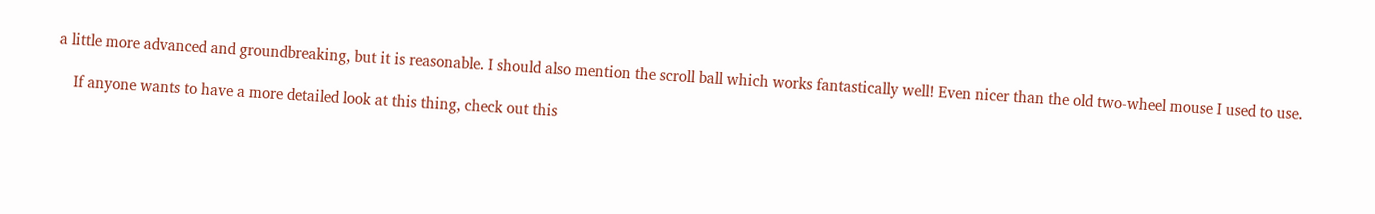a little more advanced and groundbreaking, but it is reasonable. I should also mention the scroll ball which works fantastically well! Even nicer than the old two-wheel mouse I used to use.

    If anyone wants to have a more detailed look at this thing, check out this